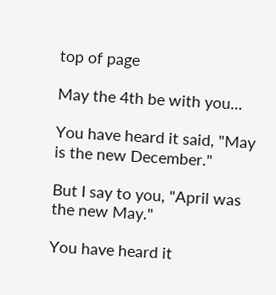top of page

May the 4th be with you...

You have heard it said, "May is the new December."

But I say to you, "April was the new May."

You have heard it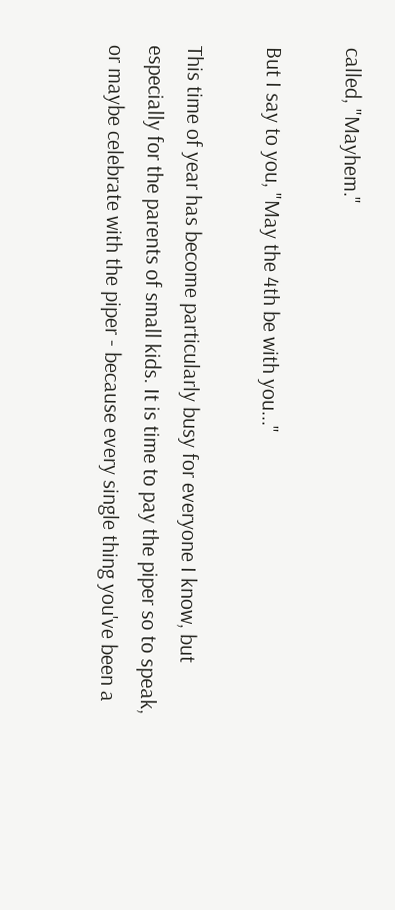called, "Mayhem."

But I say to you, "May the 4th be with you..."

This time of year has become particularly busy for everyone I know, but especially for the parents of small kids. It is time to pay the piper so to speak, or maybe celebrate with the piper - because every single thing you've been a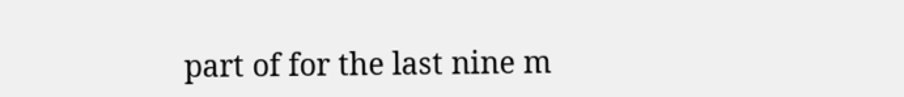part of for the last nine m